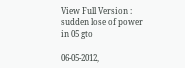View Full Version : sudden lose of power in 05 gto

06-05-2012,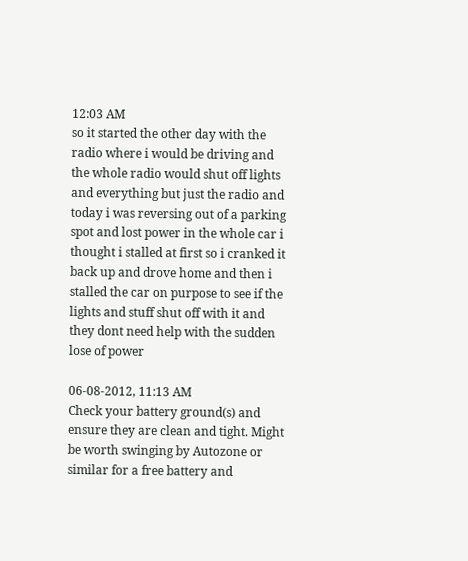12:03 AM
so it started the other day with the radio where i would be driving and the whole radio would shut off lights and everything but just the radio and today i was reversing out of a parking spot and lost power in the whole car i thought i stalled at first so i cranked it back up and drove home and then i stalled the car on purpose to see if the lights and stuff shut off with it and they dont need help with the sudden lose of power

06-08-2012, 11:13 AM
Check your battery ground(s) and ensure they are clean and tight. Might be worth swinging by Autozone or similar for a free battery and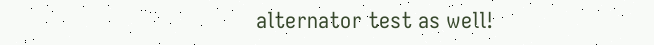alternator test as well!